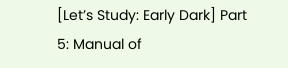[Let’s Study: Early Dark] Part 5: Manual of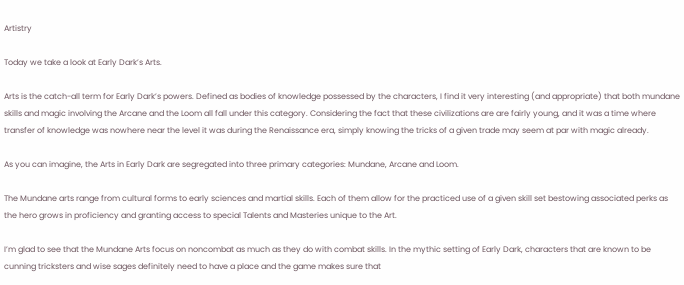Artistry

Today we take a look at Early Dark’s Arts.

Arts is the catch-all term for Early Dark’s powers. Defined as bodies of knowledge possessed by the characters, I find it very interesting (and appropriate) that both mundane skills and magic involving the Arcane and the Loom all fall under this category. Considering the fact that these civilizations are are fairly young, and it was a time where transfer of knowledge was nowhere near the level it was during the Renaissance era, simply knowing the tricks of a given trade may seem at par with magic already.

As you can imagine, the Arts in Early Dark are segregated into three primary categories: Mundane, Arcane and Loom.

The Mundane arts range from cultural forms to early sciences and martial skills. Each of them allow for the practiced use of a given skill set bestowing associated perks as the hero grows in proficiency and granting access to special Talents and Masteries unique to the Art.

I’m glad to see that the Mundane Arts focus on noncombat as much as they do with combat skills. In the mythic setting of Early Dark, characters that are known to be cunning tricksters and wise sages definitely need to have a place and the game makes sure that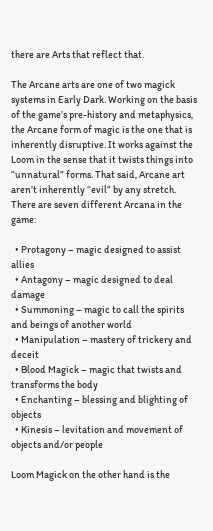there are Arts that reflect that.

The Arcane arts are one of two magick systems in Early Dark. Working on the basis of the game’s pre-history and metaphysics, the Arcane form of magic is the one that is inherently disruptive. It works against the Loom in the sense that it twists things into “unnatural” forms. That said, Arcane art aren’t inherently “evil” by any stretch. There are seven different Arcana in the game:

  • Protagony – magic designed to assist allies
  • Antagony – magic designed to deal damage
  • Summoning – magic to call the spirits and beings of another world
  • Manipulation – mastery of trickery and deceit
  • Blood Magick – magic that twists and transforms the body
  • Enchanting – blessing and blighting of objects
  • Kinesis – levitation and movement of objects and/or people

Loom Magick on the other hand is the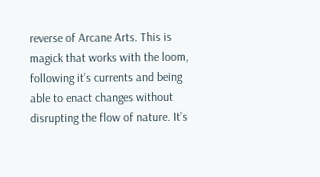reverse of Arcane Arts. This is magick that works with the loom, following it’s currents and being able to enact changes without disrupting the flow of nature. It’s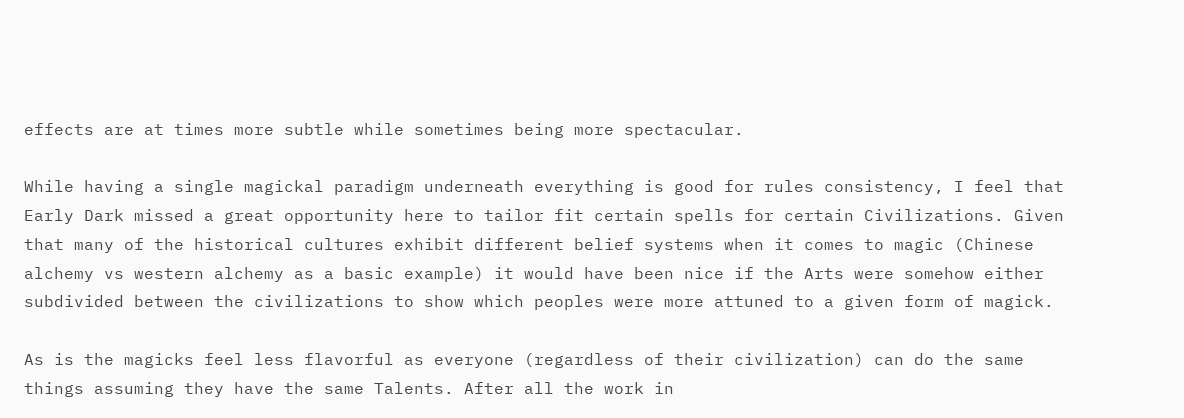effects are at times more subtle while sometimes being more spectacular.

While having a single magickal paradigm underneath everything is good for rules consistency, I feel that Early Dark missed a great opportunity here to tailor fit certain spells for certain Civilizations. Given that many of the historical cultures exhibit different belief systems when it comes to magic (Chinese alchemy vs western alchemy as a basic example) it would have been nice if the Arts were somehow either subdivided between the civilizations to show which peoples were more attuned to a given form of magick.

As is the magicks feel less flavorful as everyone (regardless of their civilization) can do the same things assuming they have the same Talents. After all the work in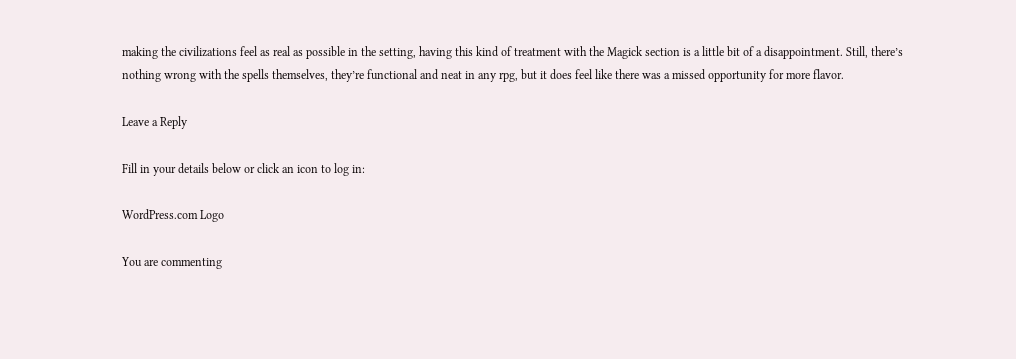making the civilizations feel as real as possible in the setting, having this kind of treatment with the Magick section is a little bit of a disappointment. Still, there’s nothing wrong with the spells themselves, they’re functional and neat in any rpg, but it does feel like there was a missed opportunity for more flavor.

Leave a Reply

Fill in your details below or click an icon to log in:

WordPress.com Logo

You are commenting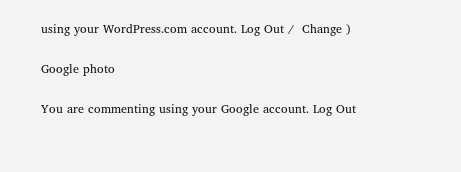using your WordPress.com account. Log Out /  Change )

Google photo

You are commenting using your Google account. Log Out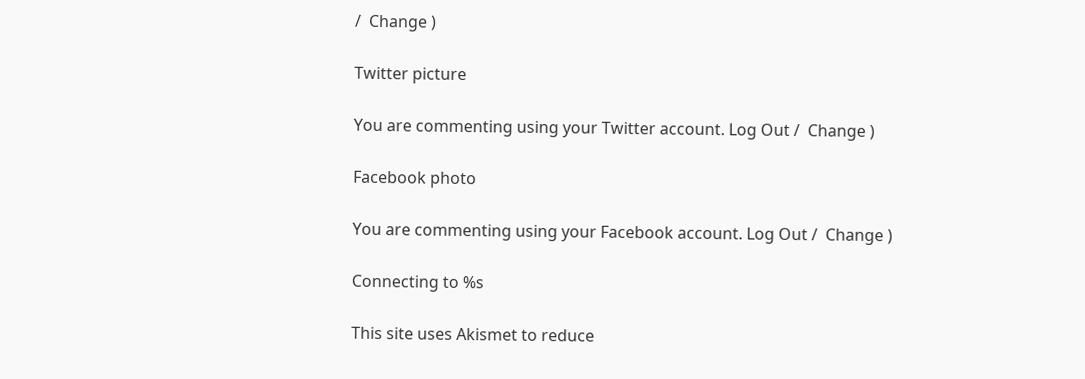/  Change )

Twitter picture

You are commenting using your Twitter account. Log Out /  Change )

Facebook photo

You are commenting using your Facebook account. Log Out /  Change )

Connecting to %s

This site uses Akismet to reduce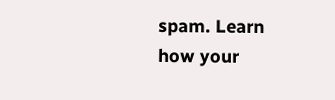spam. Learn how your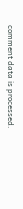comment data is processed.